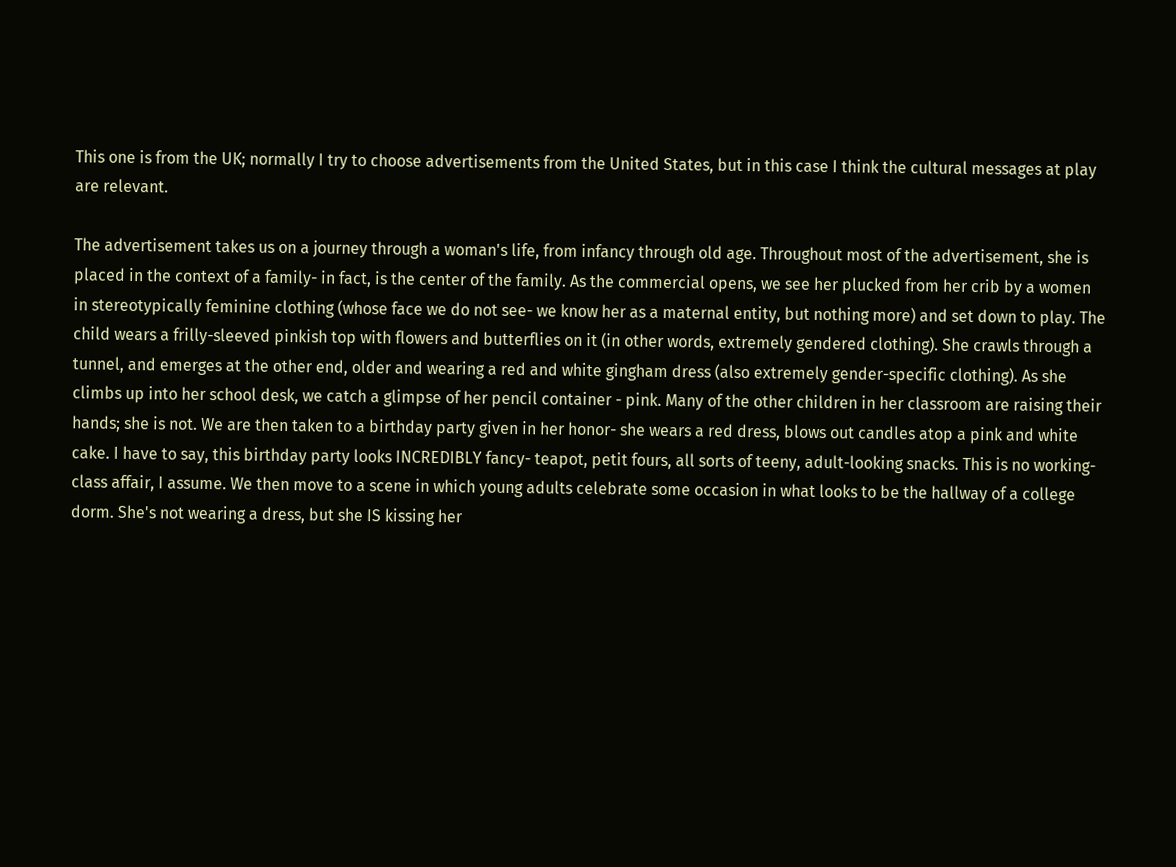This one is from the UK; normally I try to choose advertisements from the United States, but in this case I think the cultural messages at play are relevant.

The advertisement takes us on a journey through a woman's life, from infancy through old age. Throughout most of the advertisement, she is placed in the context of a family- in fact, is the center of the family. As the commercial opens, we see her plucked from her crib by a women in stereotypically feminine clothing (whose face we do not see- we know her as a maternal entity, but nothing more) and set down to play. The child wears a frilly-sleeved pinkish top with flowers and butterflies on it (in other words, extremely gendered clothing). She crawls through a tunnel, and emerges at the other end, older and wearing a red and white gingham dress (also extremely gender-specific clothing). As she climbs up into her school desk, we catch a glimpse of her pencil container - pink. Many of the other children in her classroom are raising their hands; she is not. We are then taken to a birthday party given in her honor- she wears a red dress, blows out candles atop a pink and white cake. I have to say, this birthday party looks INCREDIBLY fancy- teapot, petit fours, all sorts of teeny, adult-looking snacks. This is no working-class affair, I assume. We then move to a scene in which young adults celebrate some occasion in what looks to be the hallway of a college dorm. She's not wearing a dress, but she IS kissing her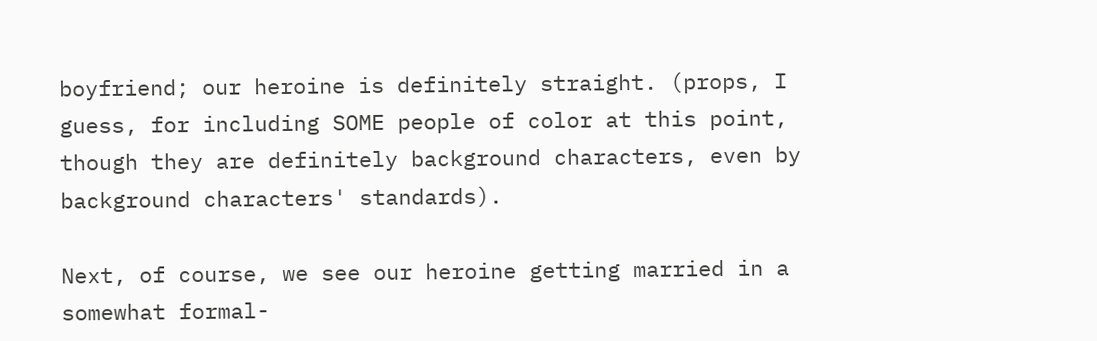boyfriend; our heroine is definitely straight. (props, I guess, for including SOME people of color at this point, though they are definitely background characters, even by background characters' standards).

Next, of course, we see our heroine getting married in a somewhat formal-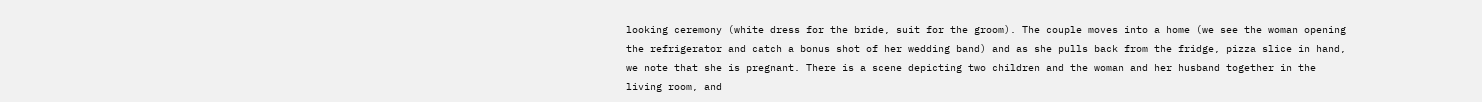looking ceremony (white dress for the bride, suit for the groom). The couple moves into a home (we see the woman opening the refrigerator and catch a bonus shot of her wedding band) and as she pulls back from the fridge, pizza slice in hand, we note that she is pregnant. There is a scene depicting two children and the woman and her husband together in the living room, and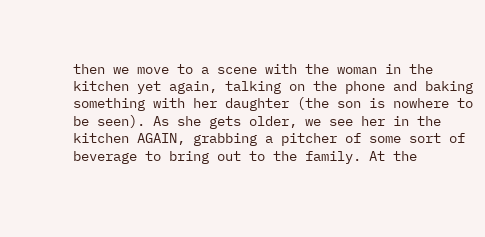then we move to a scene with the woman in the kitchen yet again, talking on the phone and baking something with her daughter (the son is nowhere to be seen). As she gets older, we see her in the kitchen AGAIN, grabbing a pitcher of some sort of beverage to bring out to the family. At the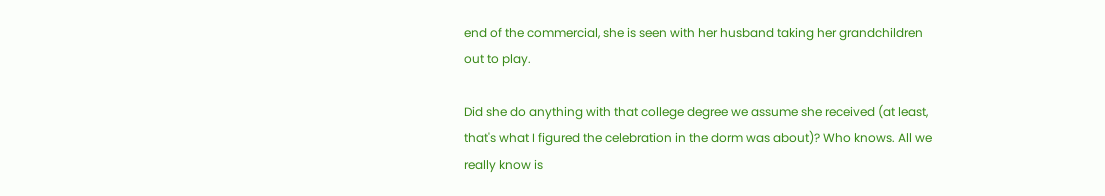end of the commercial, she is seen with her husband taking her grandchildren out to play.

Did she do anything with that college degree we assume she received (at least, that's what I figured the celebration in the dorm was about)? Who knows. All we really know is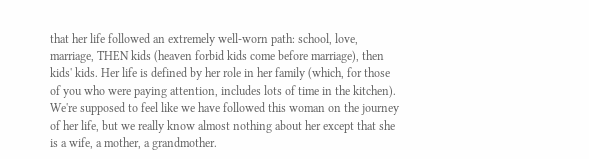that her life followed an extremely well-worn path: school, love, marriage, THEN kids (heaven forbid kids come before marriage), then kids' kids. Her life is defined by her role in her family (which, for those of you who were paying attention, includes lots of time in the kitchen). We're supposed to feel like we have followed this woman on the journey of her life, but we really know almost nothing about her except that she is a wife, a mother, a grandmother.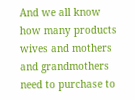And we all know how many products wives and mothers and grandmothers need to purchase to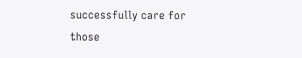successfully care for those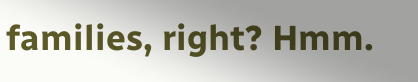families, right? Hmm.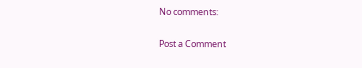No comments:

Post a Comment